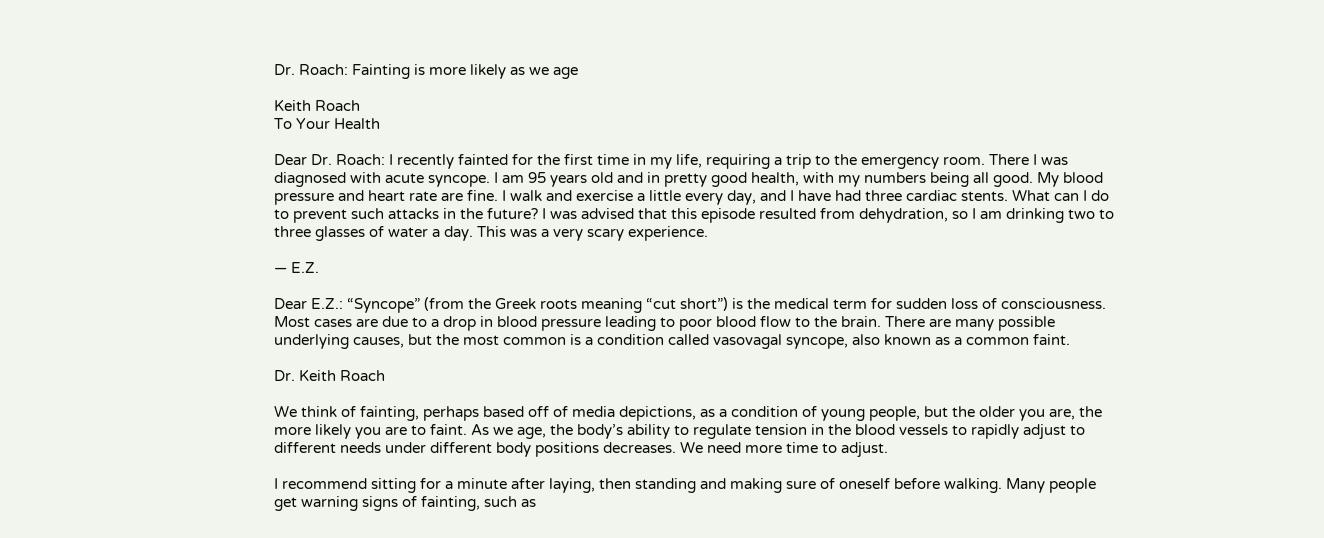Dr. Roach: Fainting is more likely as we age

Keith Roach
To Your Health

Dear Dr. Roach: I recently fainted for the first time in my life, requiring a trip to the emergency room. There I was diagnosed with acute syncope. I am 95 years old and in pretty good health, with my numbers being all good. My blood pressure and heart rate are fine. I walk and exercise a little every day, and I have had three cardiac stents. What can I do to prevent such attacks in the future? I was advised that this episode resulted from dehydration, so I am drinking two to three glasses of water a day. This was a very scary experience.

— E.Z.

Dear E.Z.: “Syncope” (from the Greek roots meaning “cut short”) is the medical term for sudden loss of consciousness. Most cases are due to a drop in blood pressure leading to poor blood flow to the brain. There are many possible underlying causes, but the most common is a condition called vasovagal syncope, also known as a common faint.

Dr. Keith Roach

We think of fainting, perhaps based off of media depictions, as a condition of young people, but the older you are, the more likely you are to faint. As we age, the body’s ability to regulate tension in the blood vessels to rapidly adjust to different needs under different body positions decreases. We need more time to adjust.

I recommend sitting for a minute after laying, then standing and making sure of oneself before walking. Many people get warning signs of fainting, such as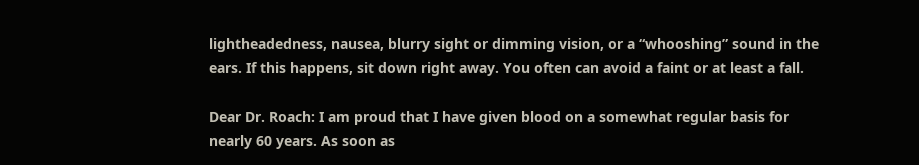lightheadedness, nausea, blurry sight or dimming vision, or a “whooshing” sound in the ears. If this happens, sit down right away. You often can avoid a faint or at least a fall.

Dear Dr. Roach: I am proud that I have given blood on a somewhat regular basis for nearly 60 years. As soon as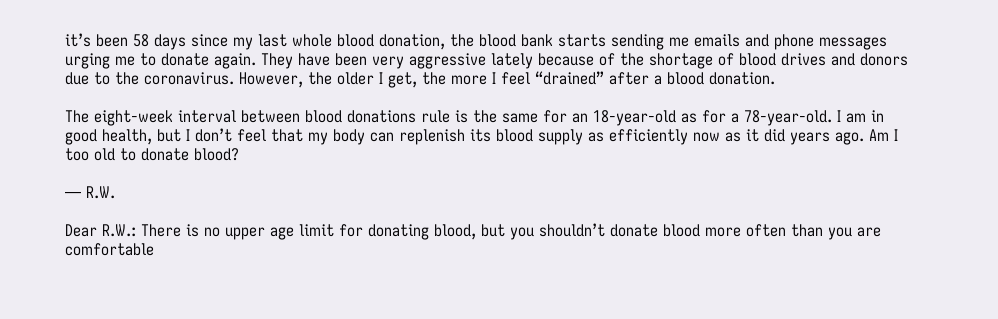it’s been 58 days since my last whole blood donation, the blood bank starts sending me emails and phone messages urging me to donate again. They have been very aggressive lately because of the shortage of blood drives and donors due to the coronavirus. However, the older I get, the more I feel “drained” after a blood donation.

The eight-week interval between blood donations rule is the same for an 18-year-old as for a 78-year-old. I am in good health, but I don’t feel that my body can replenish its blood supply as efficiently now as it did years ago. Am I too old to donate blood?

— R.W.

Dear R.W.: There is no upper age limit for donating blood, but you shouldn’t donate blood more often than you are comfortable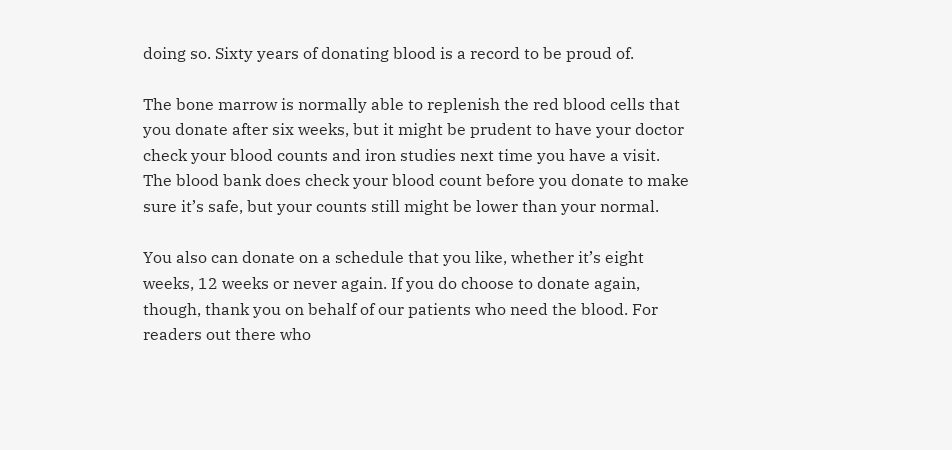doing so. Sixty years of donating blood is a record to be proud of.

The bone marrow is normally able to replenish the red blood cells that you donate after six weeks, but it might be prudent to have your doctor check your blood counts and iron studies next time you have a visit. The blood bank does check your blood count before you donate to make sure it’s safe, but your counts still might be lower than your normal.

You also can donate on a schedule that you like, whether it’s eight weeks, 12 weeks or never again. If you do choose to donate again, though, thank you on behalf of our patients who need the blood. For readers out there who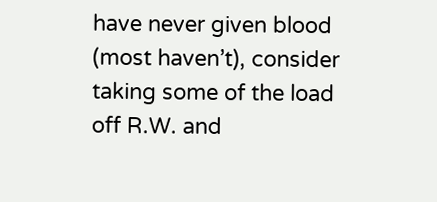have never given blood (most haven’t), consider taking some of the load off R.W. and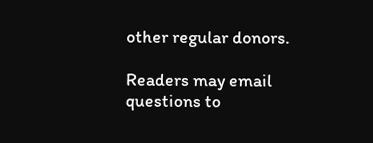other regular donors.

Readers may email questions to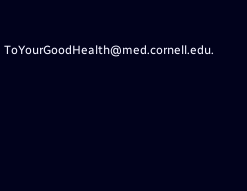ToYourGoodHealth@med.cornell.edu.